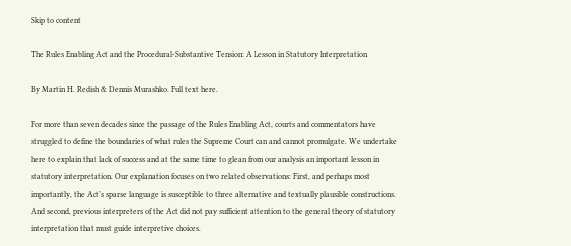Skip to content

The Rules Enabling Act and the Procedural-Substantive Tension: A Lesson in Statutory Interpretation

By Martin H. Redish & Dennis Murashko. Full text here.

For more than seven decades since the passage of the Rules Enabling Act, courts and commentators have struggled to define the boundaries of what rules the Supreme Court can and cannot promulgate. We undertake here to explain that lack of success and at the same time to glean from our analysis an important lesson in statutory interpretation. Our explanation focuses on two related observations: First, and perhaps most importantly, the Act’s sparse language is susceptible to three alternative and textually plausible constructions. And second, previous interpreters of the Act did not pay sufficient attention to the general theory of statutory interpretation that must guide interpretive choices.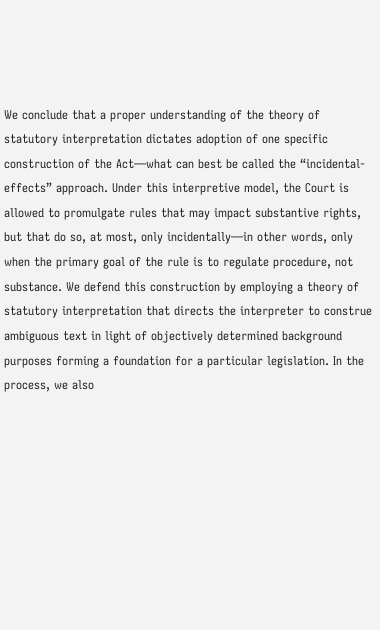We conclude that a proper understanding of the theory of statutory interpretation dictates adoption of one specific construction of the Act—what can best be called the “incidental-effects” approach. Under this interpretive model, the Court is allowed to promulgate rules that may impact substantive rights, but that do so, at most, only incidentally—in other words, only when the primary goal of the rule is to regulate procedure, not substance. We defend this construction by employing a theory of statutory interpretation that directs the interpreter to construe ambiguous text in light of objectively determined background purposes forming a foundation for a particular legislation. In the process, we also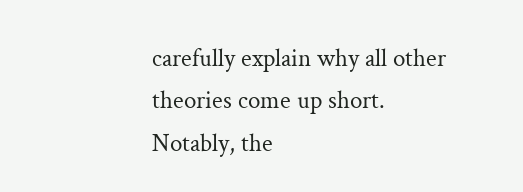carefully explain why all other theories come up short. Notably, the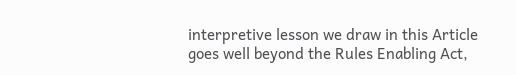interpretive lesson we draw in this Article goes well beyond the Rules Enabling Act,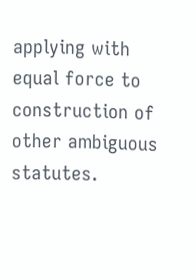applying with equal force to construction of other ambiguous statutes.